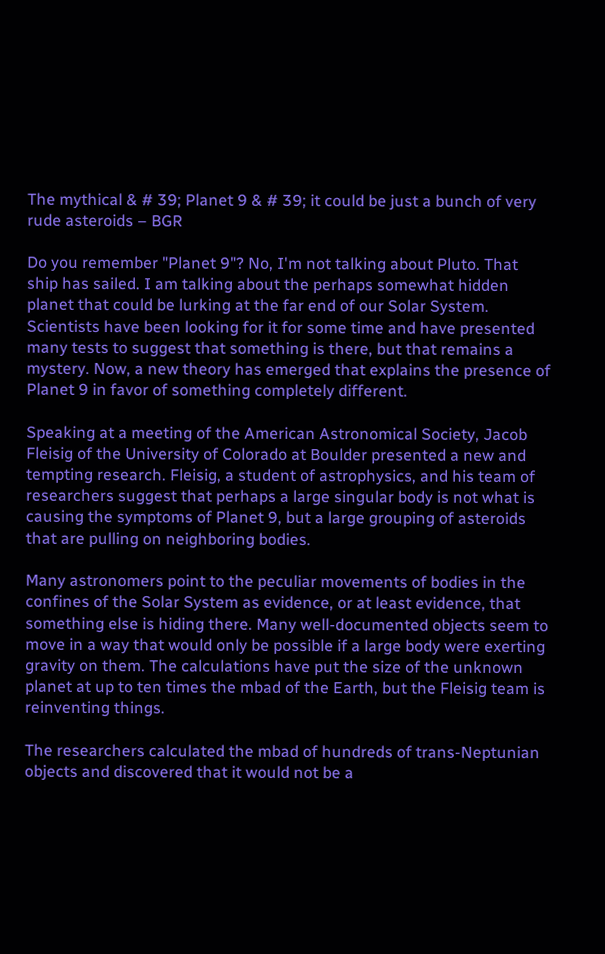The mythical & # 39; Planet 9 & # 39; it could be just a bunch of very rude asteroids – BGR

Do you remember "Planet 9"? No, I'm not talking about Pluto. That ship has sailed. I am talking about the perhaps somewhat hidden planet that could be lurking at the far end of our Solar System. Scientists have been looking for it for some time and have presented many tests to suggest that something is there, but that remains a mystery. Now, a new theory has emerged that explains the presence of Planet 9 in favor of something completely different.

Speaking at a meeting of the American Astronomical Society, Jacob Fleisig of the University of Colorado at Boulder presented a new and tempting research. Fleisig, a student of astrophysics, and his team of researchers suggest that perhaps a large singular body is not what is causing the symptoms of Planet 9, but a large grouping of asteroids that are pulling on neighboring bodies.

Many astronomers point to the peculiar movements of bodies in the confines of the Solar System as evidence, or at least evidence, that something else is hiding there. Many well-documented objects seem to move in a way that would only be possible if a large body were exerting gravity on them. The calculations have put the size of the unknown planet at up to ten times the mbad of the Earth, but the Fleisig team is reinventing things.

The researchers calculated the mbad of hundreds of trans-Neptunian objects and discovered that it would not be a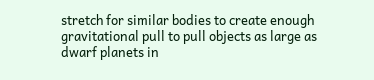stretch for similar bodies to create enough gravitational pull to pull objects as large as dwarf planets in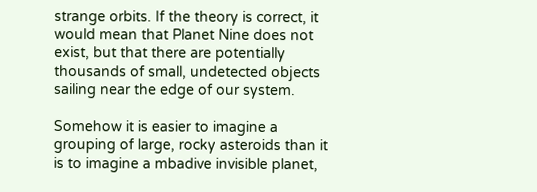strange orbits. If the theory is correct, it would mean that Planet Nine does not exist, but that there are potentially thousands of small, undetected objects sailing near the edge of our system.

Somehow it is easier to imagine a grouping of large, rocky asteroids than it is to imagine a mbadive invisible planet,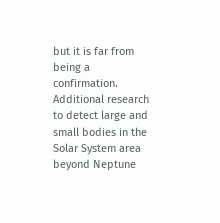but it is far from being a confirmation. Additional research to detect large and small bodies in the Solar System area beyond Neptune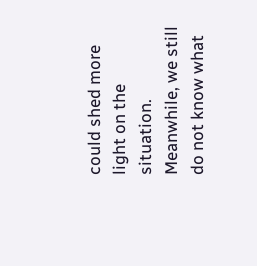could shed more light on the situation. Meanwhile, we still do not know what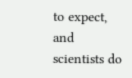to expect, and scientists do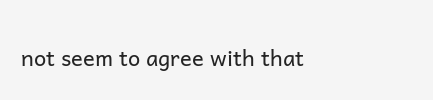not seem to agree with that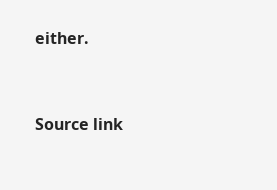either.


Source link